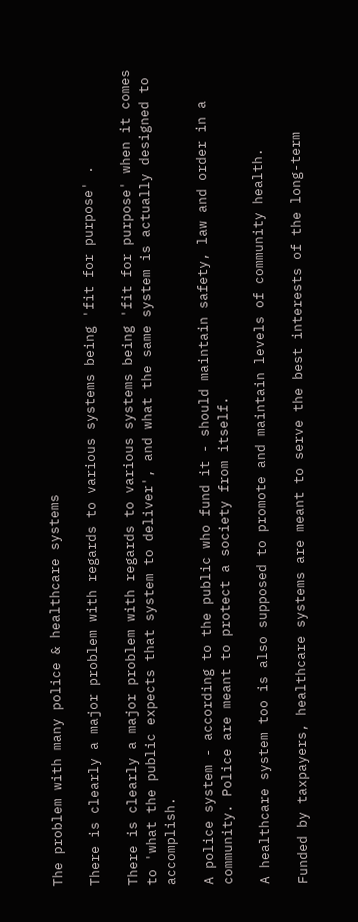The problem with many police & healthcare systems

There is clearly a major problem with regards to various systems being 'fit for purpose' .

There is clearly a major problem with regards to various systems being 'fit for purpose' when it comes to 'what the public expects that system to deliver', and what the same system is actually designed to accomplish.

A police system - according to the public who fund it - should maintain safety, law and order in a community. Police are meant to protect a society from itself.

A healthcare system too is also supposed to promote and maintain levels of community health.

Funded by taxpayers, healthcare systems are meant to serve the best interests of the long-term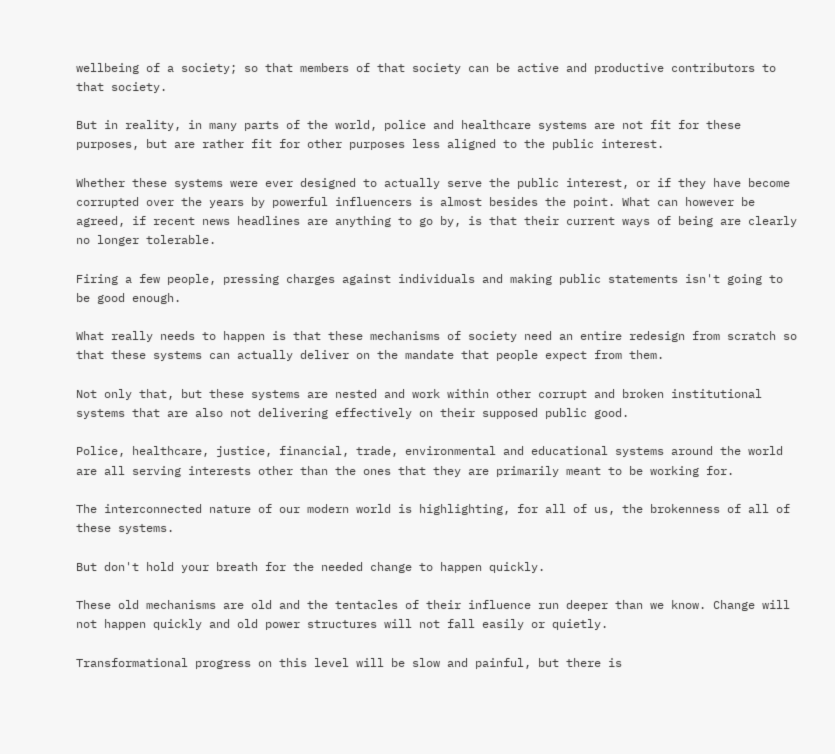wellbeing of a society; so that members of that society can be active and productive contributors to that society.

But in reality, in many parts of the world, police and healthcare systems are not fit for these purposes, but are rather fit for other purposes less aligned to the public interest.

Whether these systems were ever designed to actually serve the public interest, or if they have become corrupted over the years by powerful influencers is almost besides the point. What can however be agreed, if recent news headlines are anything to go by, is that their current ways of being are clearly no longer tolerable.

Firing a few people, pressing charges against individuals and making public statements isn't going to be good enough.

What really needs to happen is that these mechanisms of society need an entire redesign from scratch so that these systems can actually deliver on the mandate that people expect from them.

Not only that, but these systems are nested and work within other corrupt and broken institutional systems that are also not delivering effectively on their supposed public good.

Police, healthcare, justice, financial, trade, environmental and educational systems around the world are all serving interests other than the ones that they are primarily meant to be working for.

The interconnected nature of our modern world is highlighting, for all of us, the brokenness of all of these systems.

But don't hold your breath for the needed change to happen quickly.

These old mechanisms are old and the tentacles of their influence run deeper than we know. Change will not happen quickly and old power structures will not fall easily or quietly.

Transformational progress on this level will be slow and painful, but there is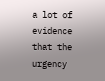a lot of evidence that the urgency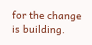for the change is building.